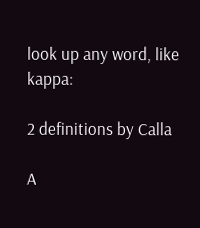look up any word, like kappa:

2 definitions by Calla

A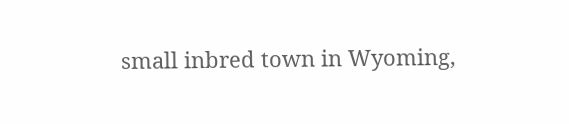small inbred town in Wyoming,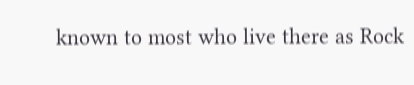known to most who live there as Rock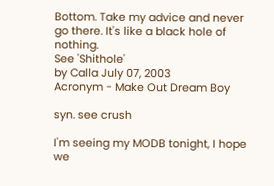Bottom. Take my advice and never go there. It's like a black hole of nothing.
See 'Shithole'
by Calla July 07, 2003
Acronym - Make Out Dream Boy

syn. see crush

I'm seeing my MODB tonight, I hope we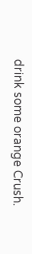drink some orange Crush.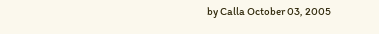by Calla October 03, 2005